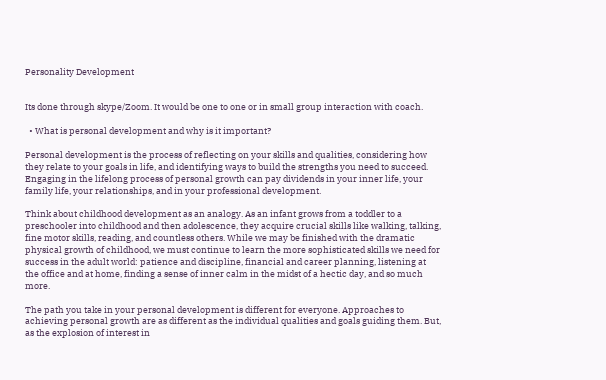Personality Development


Its done through skype/Zoom. It would be one to one or in small group interaction with coach.

  • What is personal development and why is it important?

Personal development is the process of reflecting on your skills and qualities, considering how they relate to your goals in life, and identifying ways to build the strengths you need to succeed. Engaging in the lifelong process of personal growth can pay dividends in your inner life, your family life, your relationships, and in your professional development.

Think about childhood development as an analogy. As an infant grows from a toddler to a preschooler into childhood and then adolescence, they acquire crucial skills like walking, talking, fine motor skills, reading, and countless others. While we may be finished with the dramatic physical growth of childhood, we must continue to learn the more sophisticated skills we need for success in the adult world: patience and discipline, financial and career planning, listening at the office and at home, finding a sense of inner calm in the midst of a hectic day, and so much more.

The path you take in your personal development is different for everyone. Approaches to achieving personal growth are as different as the individual qualities and goals guiding them. But, as the explosion of interest in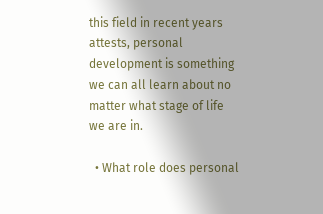this field in recent years attests, personal development is something we can all learn about no matter what stage of life we are in.

  • What role does personal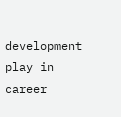development play in career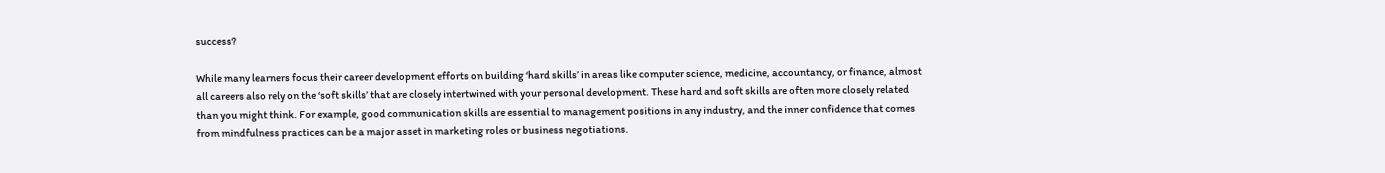success?

While many learners focus their career development efforts on building ‘hard skills’ in areas like computer science, medicine, accountancy, or finance, almost all careers also rely on the ‘soft skills’ that are closely intertwined with your personal development. These hard and soft skills are often more closely related than you might think. For example, good communication skills are essential to management positions in any industry, and the inner confidence that comes from mindfulness practices can be a major asset in marketing roles or business negotiations.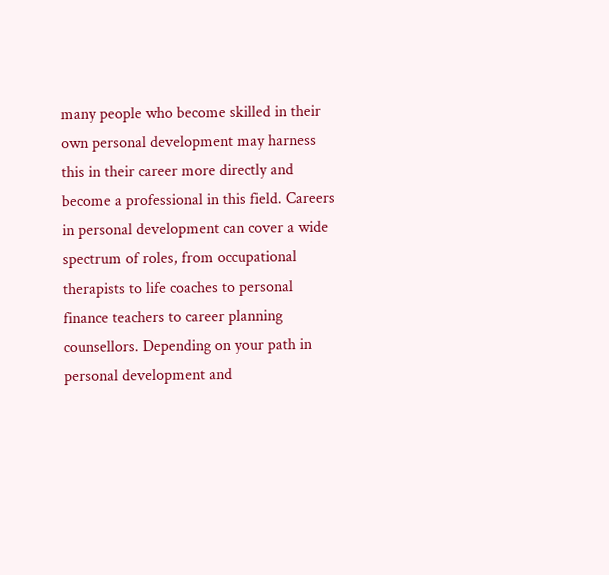many people who become skilled in their own personal development may harness this in their career more directly and become a professional in this field. Careers in personal development can cover a wide spectrum of roles, from occupational therapists to life coaches to personal finance teachers to career planning counsellors. Depending on your path in personal development and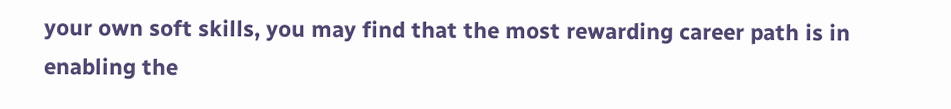your own soft skills, you may find that the most rewarding career path is in enabling the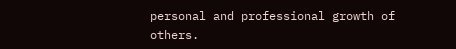personal and professional growth of others.